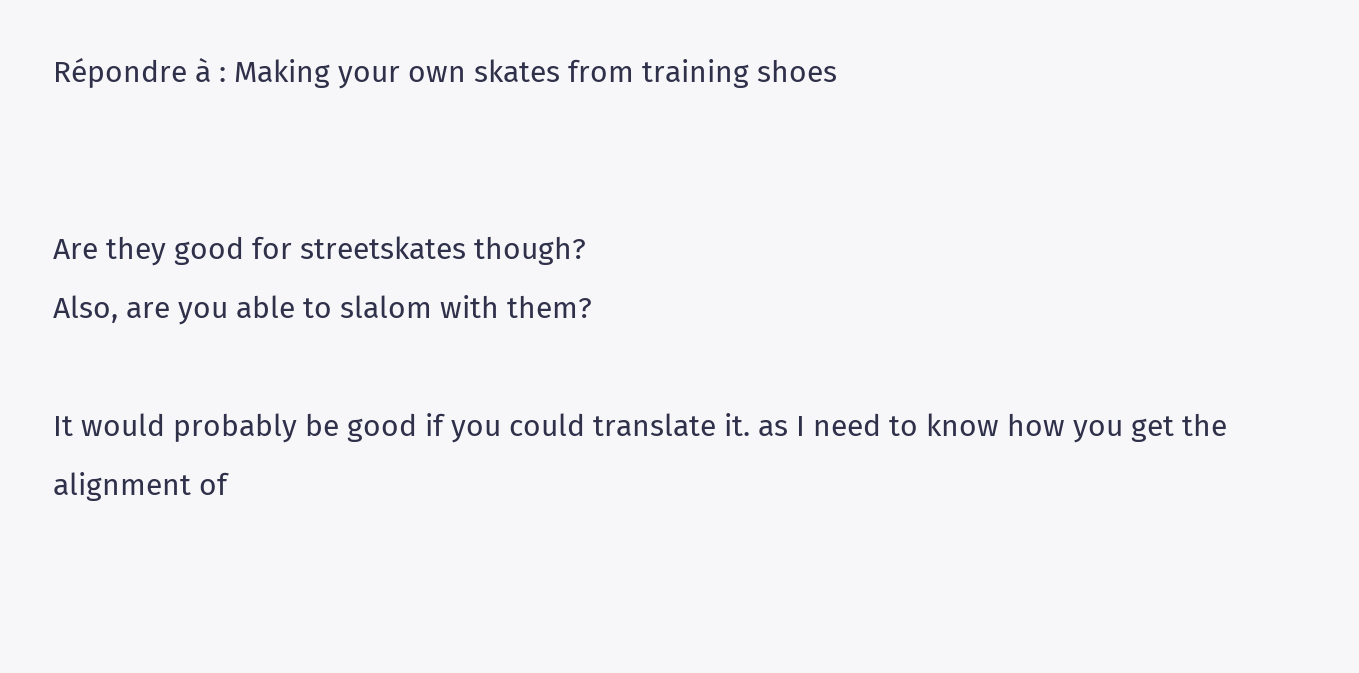Répondre à : Making your own skates from training shoes


Are they good for streetskates though?
Also, are you able to slalom with them?

It would probably be good if you could translate it. as I need to know how you get the alignment of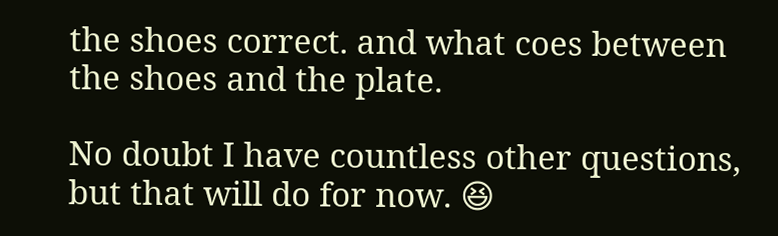the shoes correct. and what coes between the shoes and the plate.

No doubt I have countless other questions, but that will do for now. 😆